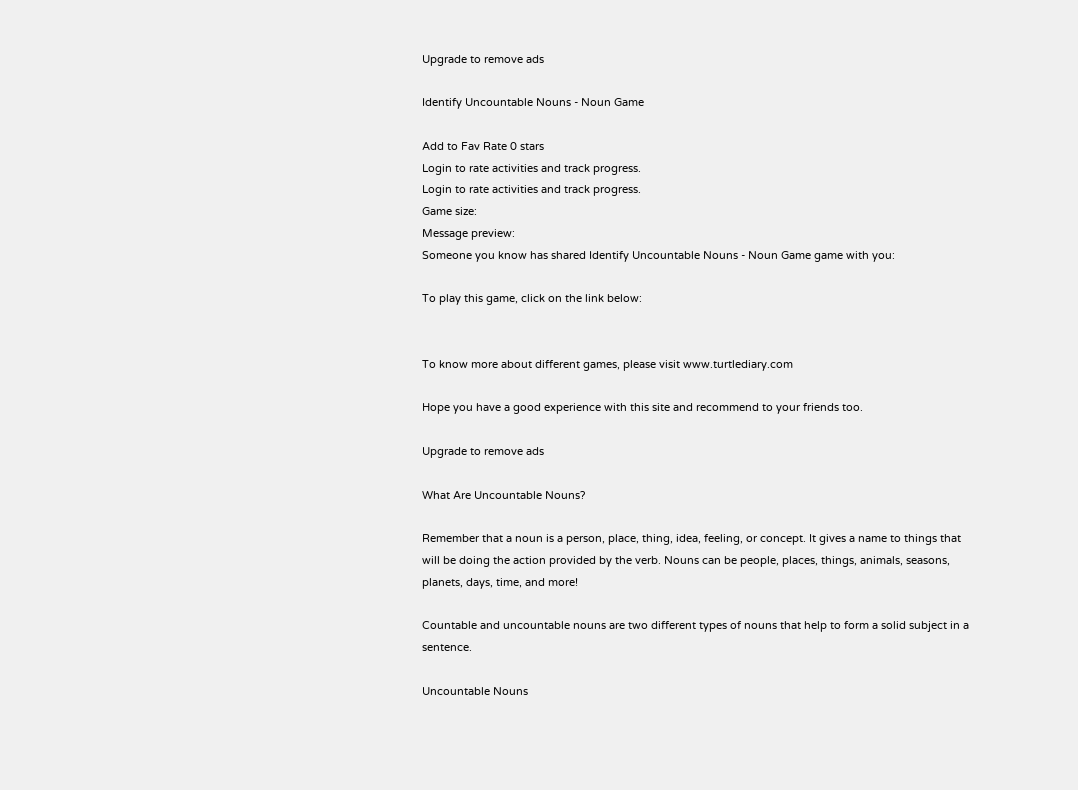Upgrade to remove ads

Identify Uncountable Nouns - Noun Game

Add to Fav Rate 0 stars
Login to rate activities and track progress.
Login to rate activities and track progress.
Game size:
Message preview:
Someone you know has shared Identify Uncountable Nouns - Noun Game game with you:

To play this game, click on the link below:


To know more about different games, please visit www.turtlediary.com

Hope you have a good experience with this site and recommend to your friends too.

Upgrade to remove ads

What Are Uncountable Nouns?

Remember that a noun is a person, place, thing, idea, feeling, or concept. It gives a name to things that will be doing the action provided by the verb. Nouns can be people, places, things, animals, seasons, planets, days, time, and more!

Countable and uncountable nouns are two different types of nouns that help to form a solid subject in a sentence.

Uncountable Nouns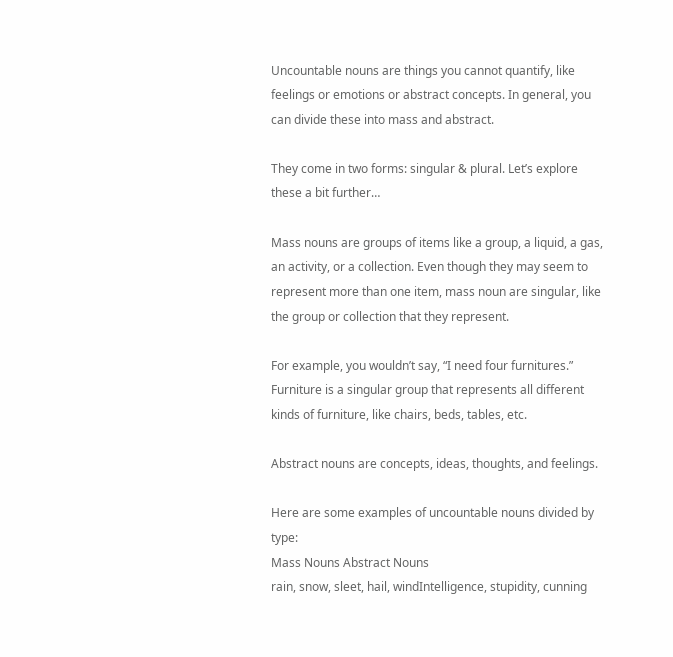Uncountable nouns are things you cannot quantify, like feelings or emotions or abstract concepts. In general, you can divide these into mass and abstract.

They come in two forms: singular & plural. Let’s explore these a bit further…

Mass nouns are groups of items like a group, a liquid, a gas, an activity, or a collection. Even though they may seem to represent more than one item, mass noun are singular, like the group or collection that they represent.

For example, you wouldn’t say, “I need four furnitures.” Furniture is a singular group that represents all different kinds of furniture, like chairs, beds, tables, etc.

Abstract nouns are concepts, ideas, thoughts, and feelings.

Here are some examples of uncountable nouns divided by type:
Mass Nouns Abstract Nouns
rain, snow, sleet, hail, windIntelligence, stupidity, cunning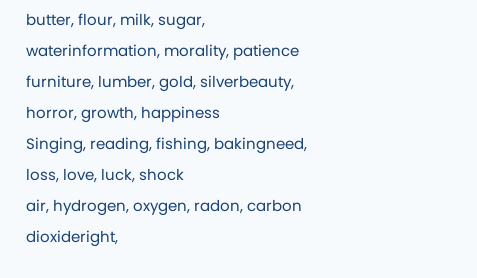butter, flour, milk, sugar, waterinformation, morality, patience
furniture, lumber, gold, silverbeauty, horror, growth, happiness
Singing, reading, fishing, bakingneed, loss, love, luck, shock
air, hydrogen, oxygen, radon, carbon dioxideright,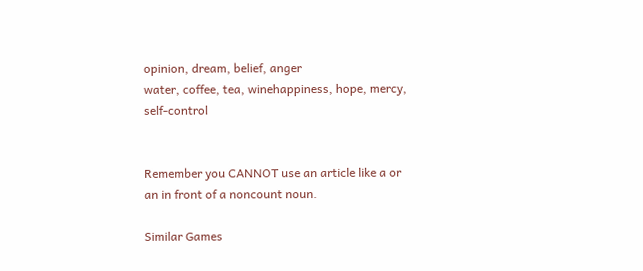opinion, dream, belief, anger
water, coffee, tea, winehappiness, hope, mercy, self-control


Remember you CANNOT use an article like a or an in front of a noncount noun.

Similar Games